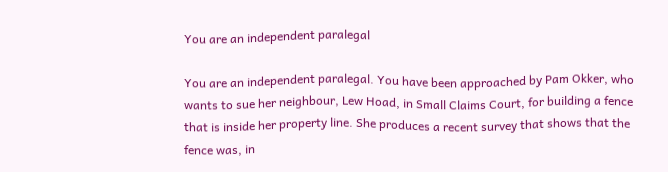You are an independent paralegal

You are an independent paralegal. You have been approached by Pam Okker, who wants to sue her neighbour, Lew Hoad, in Small Claims Court, for building a fence that is inside her property line. She produces a recent survey that shows that the fence was, in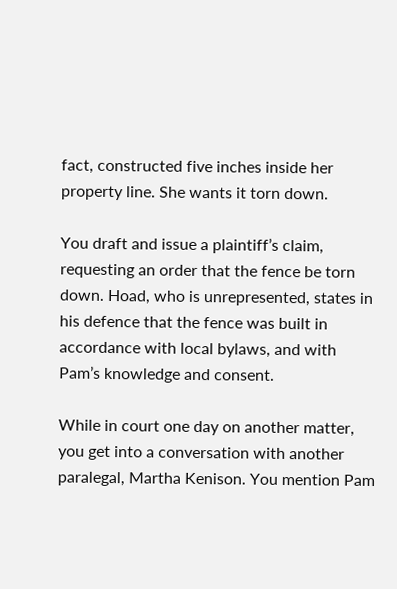fact, constructed five inches inside her property line. She wants it torn down.

You draft and issue a plaintiff’s claim, requesting an order that the fence be torn down. Hoad, who is unrepresented, states in his defence that the fence was built in accordance with local bylaws, and with Pam’s knowledge and consent.

While in court one day on another matter, you get into a conversation with another paralegal, Martha Kenison. You mention Pam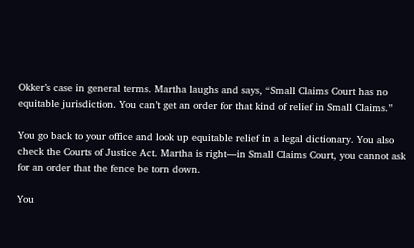Okker’s case in general terms. Martha laughs and says, “Small Claims Court has no equitable jurisdiction. You can’t get an order for that kind of relief in Small Claims.”

You go back to your office and look up equitable relief in a legal dictionary. You also check the Courts of Justice Act. Martha is right—in Small Claims Court, you cannot ask for an order that the fence be torn down.

You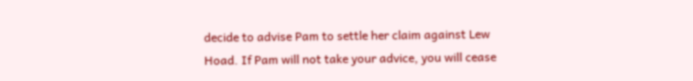decide to advise Pam to settle her claim against Lew Hoad. If Pam will not take your advice, you will cease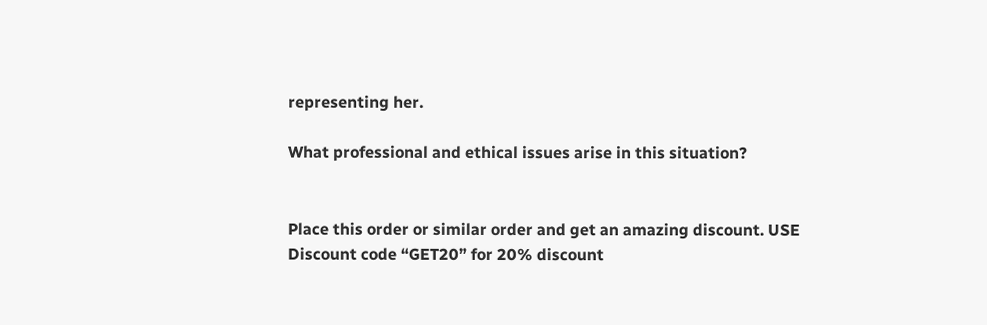representing her.

What professional and ethical issues arise in this situation?


Place this order or similar order and get an amazing discount. USE Discount code “GET20” for 20% discount